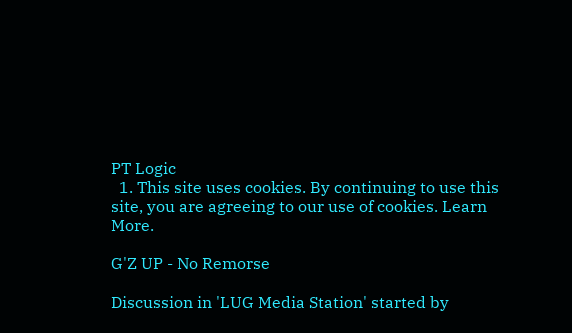PT Logic
  1. This site uses cookies. By continuing to use this site, you are agreeing to our use of cookies. Learn More.

G'Z UP - No Remorse

Discussion in 'LUG Media Station' started by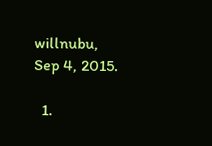willnubu, Sep 4, 2015.

  1.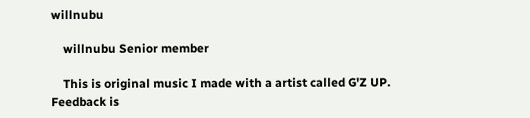willnubu

    willnubu Senior member

    This is original music I made with a artist called G'Z UP. Feedback is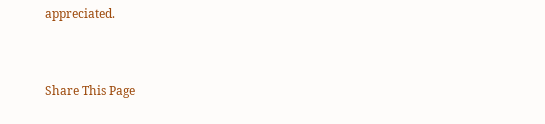appreciated.


Share This Page